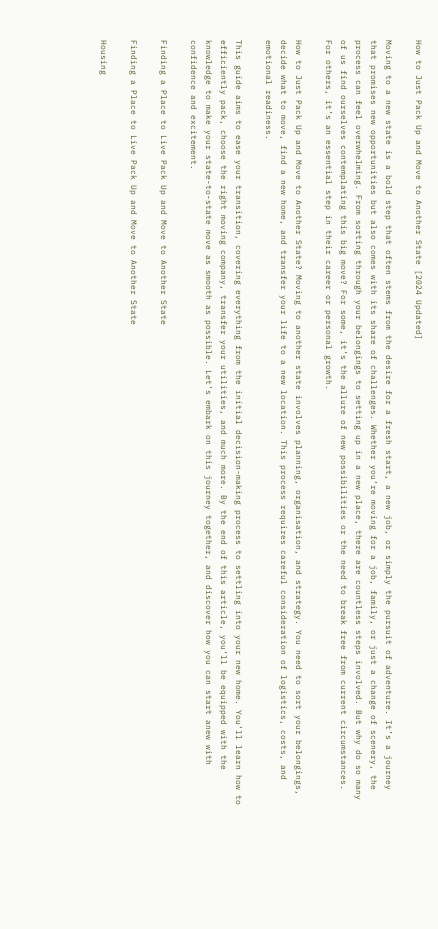How to Just Pack Up and Move to Another State [2024 Updated]

Moving to a new state is a bold step that often stems from the desire for a fresh start, a new job, or simply the pursuit of adventure. It’s a journey that promises new opportunities but also comes with its share of challenges. Whether you’re moving for a job, family, or just a change of scenery, the process can feel overwhelming. From sorting through your belongings to setting up in a new place, there are countless steps involved. But why do so many of us find ourselves contemplating this big move? For some, it’s the allure of new possibilities or the need to break free from current circumstances. For others, it’s an essential step in their career or personal growth.

How to Just Pack Up and Move to Another State? Moving to another state involves planning, organisation, and strategy. You need to sort your belongings, decide what to move, find a new home, and transfer your life to a new location. This process requires careful consideration of logistics, costs, and emotional readiness.

This guide aims to ease your transition, covering everything from the initial decision-making process to settling into your new home. You’ll learn how to efficiently pack, choose the right moving company, transfer your utilities, and much more. By the end of this article, you’ll be equipped with the knowledge to make your state-to-state move as smooth as possible. Let’s embark on this journey together, and discover how you can start anew with confidence and excitement.

Finding a Place to Live Pack Up and Move to Another State

Finding a Place to Live Pack Up and Move to Another State

Housing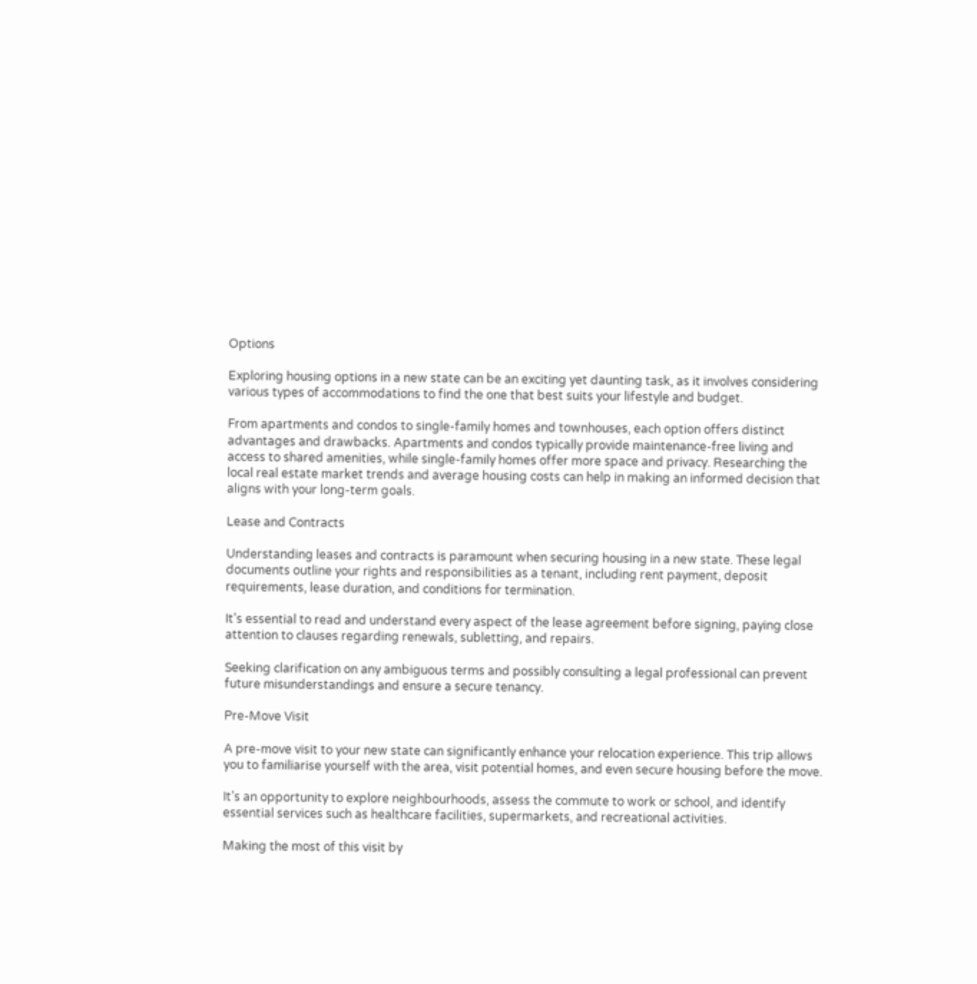Options

Exploring housing options in a new state can be an exciting yet daunting task, as it involves considering various types of accommodations to find the one that best suits your lifestyle and budget.

From apartments and condos to single-family homes and townhouses, each option offers distinct advantages and drawbacks. Apartments and condos typically provide maintenance-free living and access to shared amenities, while single-family homes offer more space and privacy. Researching the local real estate market trends and average housing costs can help in making an informed decision that aligns with your long-term goals.

Lease and Contracts

Understanding leases and contracts is paramount when securing housing in a new state. These legal documents outline your rights and responsibilities as a tenant, including rent payment, deposit requirements, lease duration, and conditions for termination.

It’s essential to read and understand every aspect of the lease agreement before signing, paying close attention to clauses regarding renewals, subletting, and repairs.

Seeking clarification on any ambiguous terms and possibly consulting a legal professional can prevent future misunderstandings and ensure a secure tenancy.

Pre-Move Visit

A pre-move visit to your new state can significantly enhance your relocation experience. This trip allows you to familiarise yourself with the area, visit potential homes, and even secure housing before the move.

It’s an opportunity to explore neighbourhoods, assess the commute to work or school, and identify essential services such as healthcare facilities, supermarkets, and recreational activities.

Making the most of this visit by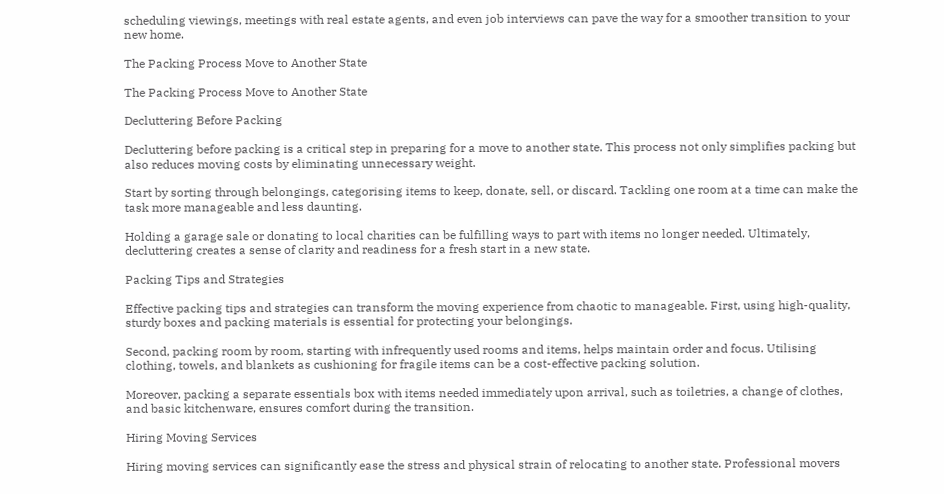scheduling viewings, meetings with real estate agents, and even job interviews can pave the way for a smoother transition to your new home.

The Packing Process Move to Another State

The Packing Process Move to Another State

Decluttering Before Packing

Decluttering before packing is a critical step in preparing for a move to another state. This process not only simplifies packing but also reduces moving costs by eliminating unnecessary weight.

Start by sorting through belongings, categorising items to keep, donate, sell, or discard. Tackling one room at a time can make the task more manageable and less daunting.

Holding a garage sale or donating to local charities can be fulfilling ways to part with items no longer needed. Ultimately, decluttering creates a sense of clarity and readiness for a fresh start in a new state.

Packing Tips and Strategies

Effective packing tips and strategies can transform the moving experience from chaotic to manageable. First, using high-quality, sturdy boxes and packing materials is essential for protecting your belongings.

Second, packing room by room, starting with infrequently used rooms and items, helps maintain order and focus. Utilising clothing, towels, and blankets as cushioning for fragile items can be a cost-effective packing solution.

Moreover, packing a separate essentials box with items needed immediately upon arrival, such as toiletries, a change of clothes, and basic kitchenware, ensures comfort during the transition.

Hiring Moving Services

Hiring moving services can significantly ease the stress and physical strain of relocating to another state. Professional movers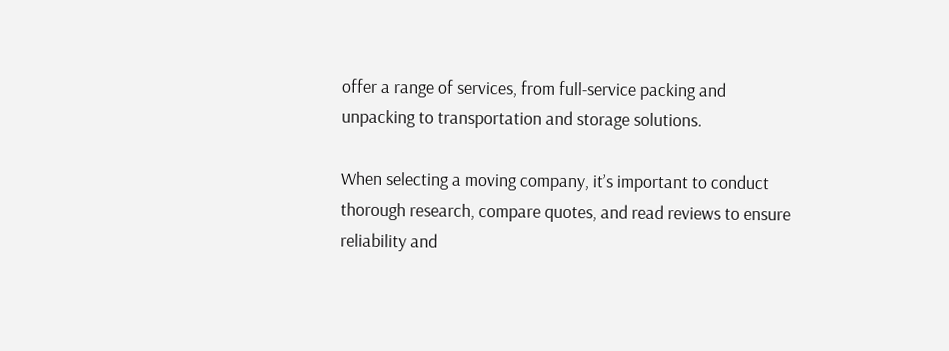offer a range of services, from full-service packing and unpacking to transportation and storage solutions.

When selecting a moving company, it’s important to conduct thorough research, compare quotes, and read reviews to ensure reliability and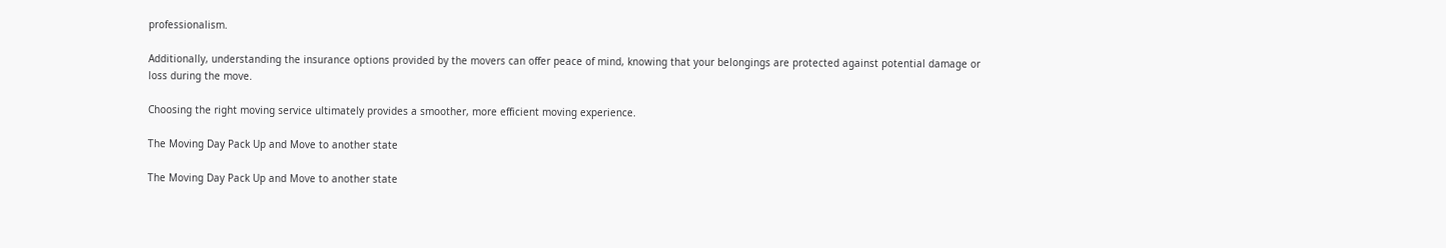professionalism.

Additionally, understanding the insurance options provided by the movers can offer peace of mind, knowing that your belongings are protected against potential damage or loss during the move.

Choosing the right moving service ultimately provides a smoother, more efficient moving experience.

The Moving Day Pack Up and Move to another state

The Moving Day Pack Up and Move to another state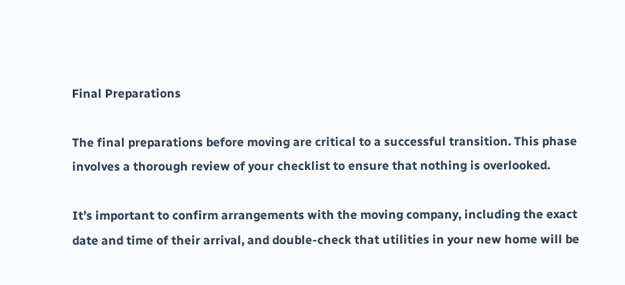Final Preparations

The final preparations before moving are critical to a successful transition. This phase involves a thorough review of your checklist to ensure that nothing is overlooked.

It’s important to confirm arrangements with the moving company, including the exact date and time of their arrival, and double-check that utilities in your new home will be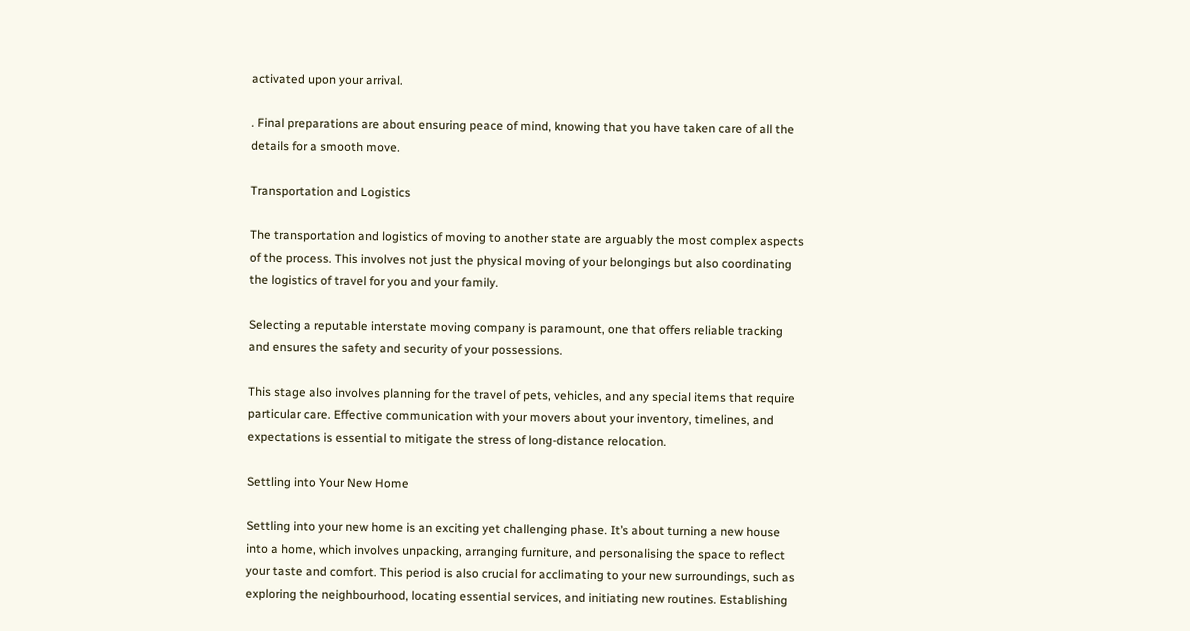activated upon your arrival.

. Final preparations are about ensuring peace of mind, knowing that you have taken care of all the details for a smooth move.

Transportation and Logistics

The transportation and logistics of moving to another state are arguably the most complex aspects of the process. This involves not just the physical moving of your belongings but also coordinating the logistics of travel for you and your family.

Selecting a reputable interstate moving company is paramount, one that offers reliable tracking and ensures the safety and security of your possessions.

This stage also involves planning for the travel of pets, vehicles, and any special items that require particular care. Effective communication with your movers about your inventory, timelines, and expectations is essential to mitigate the stress of long-distance relocation.

Settling into Your New Home

Settling into your new home is an exciting yet challenging phase. It’s about turning a new house into a home, which involves unpacking, arranging furniture, and personalising the space to reflect your taste and comfort. This period is also crucial for acclimating to your new surroundings, such as exploring the neighbourhood, locating essential services, and initiating new routines. Establishing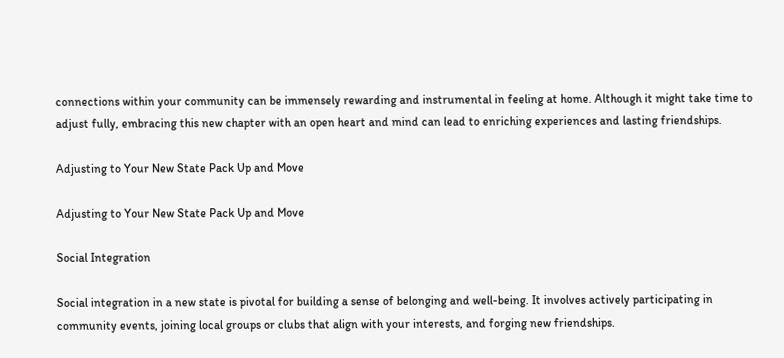connections within your community can be immensely rewarding and instrumental in feeling at home. Although it might take time to adjust fully, embracing this new chapter with an open heart and mind can lead to enriching experiences and lasting friendships.

Adjusting to Your New State Pack Up and Move

Adjusting to Your New State Pack Up and Move

Social Integration

Social integration in a new state is pivotal for building a sense of belonging and well-being. It involves actively participating in community events, joining local groups or clubs that align with your interests, and forging new friendships.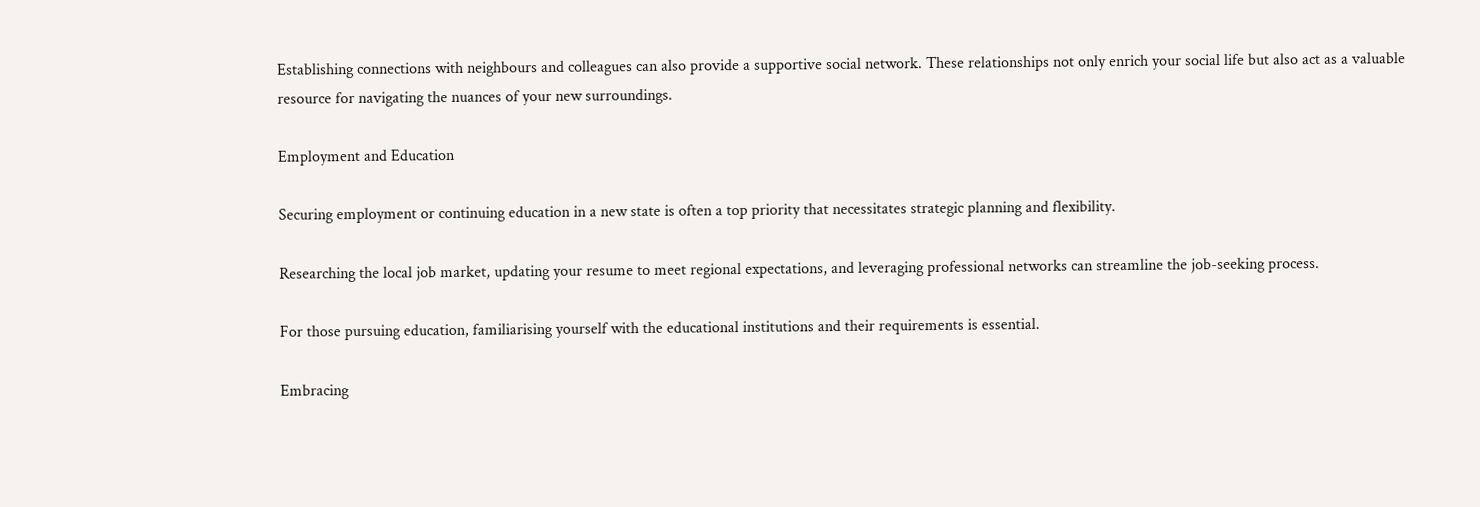Establishing connections with neighbours and colleagues can also provide a supportive social network. These relationships not only enrich your social life but also act as a valuable resource for navigating the nuances of your new surroundings.

Employment and Education

Securing employment or continuing education in a new state is often a top priority that necessitates strategic planning and flexibility.

Researching the local job market, updating your resume to meet regional expectations, and leveraging professional networks can streamline the job-seeking process.

For those pursuing education, familiarising yourself with the educational institutions and their requirements is essential.

Embracing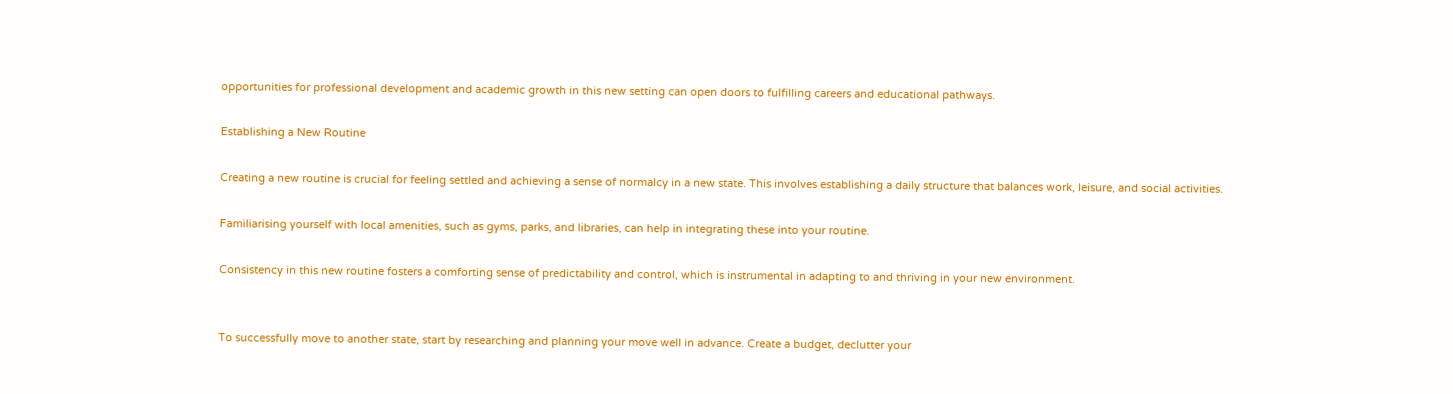opportunities for professional development and academic growth in this new setting can open doors to fulfilling careers and educational pathways.

Establishing a New Routine

Creating a new routine is crucial for feeling settled and achieving a sense of normalcy in a new state. This involves establishing a daily structure that balances work, leisure, and social activities.

Familiarising yourself with local amenities, such as gyms, parks, and libraries, can help in integrating these into your routine.

Consistency in this new routine fosters a comforting sense of predictability and control, which is instrumental in adapting to and thriving in your new environment.


To successfully move to another state, start by researching and planning your move well in advance. Create a budget, declutter your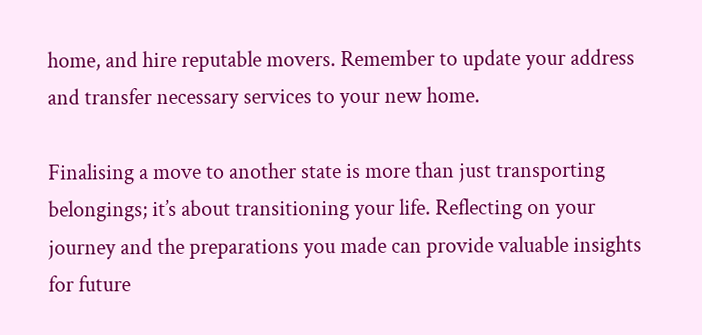home, and hire reputable movers. Remember to update your address and transfer necessary services to your new home.

Finalising a move to another state is more than just transporting belongings; it’s about transitioning your life. Reflecting on your journey and the preparations you made can provide valuable insights for future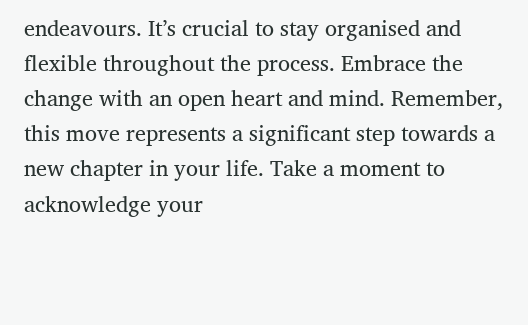endeavours. It’s crucial to stay organised and flexible throughout the process. Embrace the change with an open heart and mind. Remember, this move represents a significant step towards a new chapter in your life. Take a moment to acknowledge your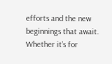efforts and the new beginnings that await. Whether it’s for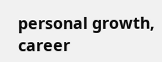personal growth, career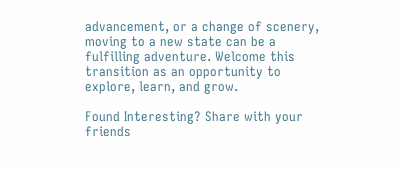advancement, or a change of scenery, moving to a new state can be a fulfilling adventure. Welcome this transition as an opportunity to explore, learn, and grow.

Found Interesting? Share with your friends